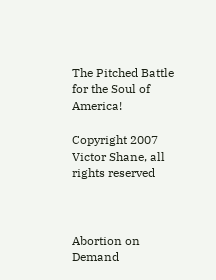The Pitched Battle for the Soul of America!

Copyright 2007 Victor Shane, all rights reserved



Abortion on Demand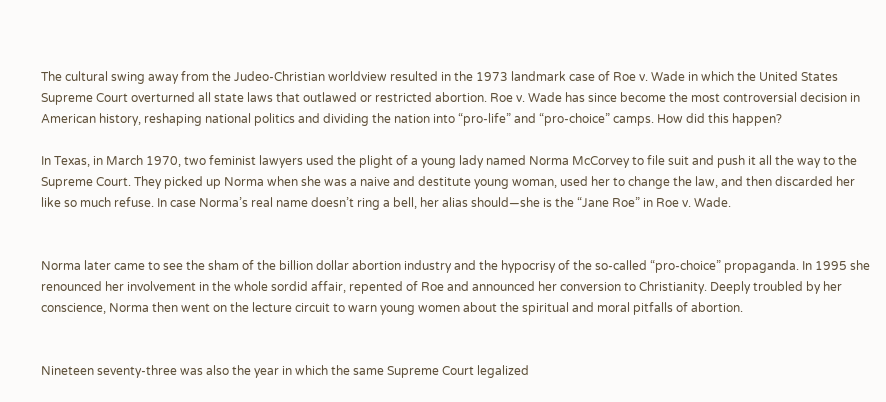The cultural swing away from the Judeo-Christian worldview resulted in the 1973 landmark case of Roe v. Wade in which the United States Supreme Court overturned all state laws that outlawed or restricted abortion. Roe v. Wade has since become the most controversial decision in American history, reshaping national politics and dividing the nation into “pro-life” and “pro-choice” camps. How did this happen?

In Texas, in March 1970, two feminist lawyers used the plight of a young lady named Norma McCorvey to file suit and push it all the way to the Supreme Court. They picked up Norma when she was a naive and destitute young woman, used her to change the law, and then discarded her like so much refuse. In case Norma’s real name doesn’t ring a bell, her alias should—she is the “Jane Roe” in Roe v. Wade.


Norma later came to see the sham of the billion dollar abortion industry and the hypocrisy of the so-called “pro-choice” propaganda. In 1995 she renounced her involvement in the whole sordid affair, repented of Roe and announced her conversion to Christianity. Deeply troubled by her conscience, Norma then went on the lecture circuit to warn young women about the spiritual and moral pitfalls of abortion.


Nineteen seventy-three was also the year in which the same Supreme Court legalized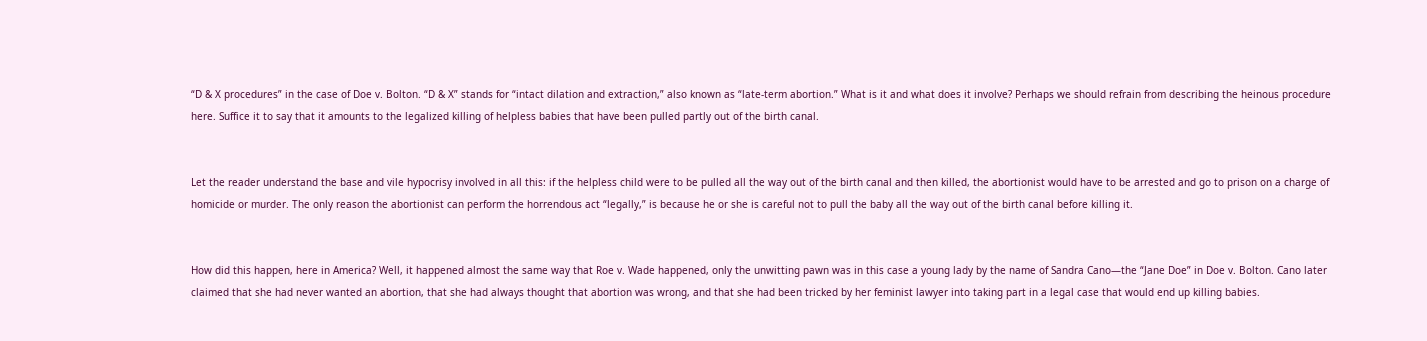“D & X procedures” in the case of Doe v. Bolton. “D & X” stands for “intact dilation and extraction,” also known as “late-term abortion.” What is it and what does it involve? Perhaps we should refrain from describing the heinous procedure here. Suffice it to say that it amounts to the legalized killing of helpless babies that have been pulled partly out of the birth canal.


Let the reader understand the base and vile hypocrisy involved in all this: if the helpless child were to be pulled all the way out of the birth canal and then killed, the abortionist would have to be arrested and go to prison on a charge of homicide or murder. The only reason the abortionist can perform the horrendous act “legally,” is because he or she is careful not to pull the baby all the way out of the birth canal before killing it.


How did this happen, here in America? Well, it happened almost the same way that Roe v. Wade happened, only the unwitting pawn was in this case a young lady by the name of Sandra Cano—the “Jane Doe” in Doe v. Bolton. Cano later claimed that she had never wanted an abortion, that she had always thought that abortion was wrong, and that she had been tricked by her feminist lawyer into taking part in a legal case that would end up killing babies.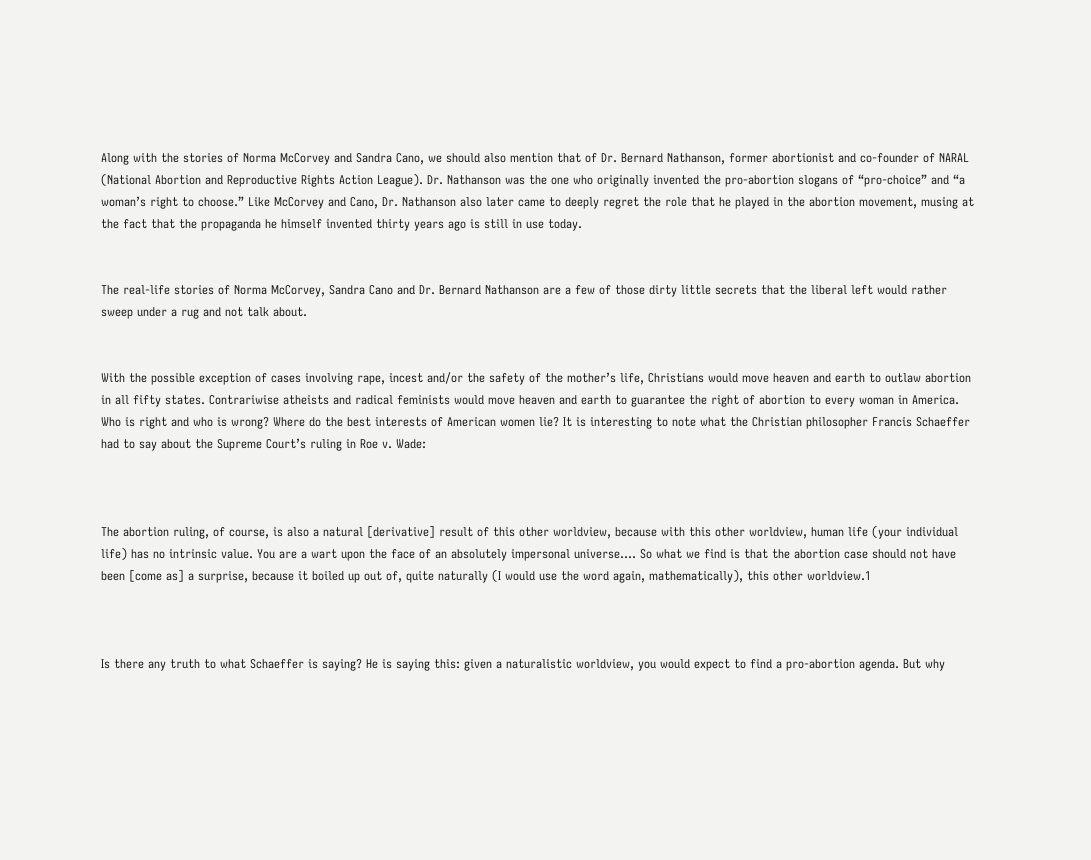Along with the stories of Norma McCorvey and Sandra Cano, we should also mention that of Dr. Bernard Nathanson, former abortionist and co-founder of NARAL (National Abortion and Reproductive Rights Action League). Dr. Nathanson was the one who originally invented the pro-abortion slogans of “pro-choice” and “a woman’s right to choose.” Like McCorvey and Cano, Dr. Nathanson also later came to deeply regret the role that he played in the abortion movement, musing at the fact that the propaganda he himself invented thirty years ago is still in use today.


The real-life stories of Norma McCorvey, Sandra Cano and Dr. Bernard Nathanson are a few of those dirty little secrets that the liberal left would rather sweep under a rug and not talk about.


With the possible exception of cases involving rape, incest and/or the safety of the mother’s life, Christians would move heaven and earth to outlaw abortion in all fifty states. Contrariwise atheists and radical feminists would move heaven and earth to guarantee the right of abortion to every woman in America. Who is right and who is wrong? Where do the best interests of American women lie? It is interesting to note what the Christian philosopher Francis Schaeffer had to say about the Supreme Court’s ruling in Roe v. Wade:



The abortion ruling, of course, is also a natural [derivative] result of this other worldview, because with this other worldview, human life (your individual life) has no intrinsic value. You are a wart upon the face of an absolutely impersonal universe.... So what we find is that the abortion case should not have been [come as] a surprise, because it boiled up out of, quite naturally (I would use the word again, mathematically), this other worldview.1



Is there any truth to what Schaeffer is saying? He is saying this: given a naturalistic worldview, you would expect to find a pro-abortion agenda. But why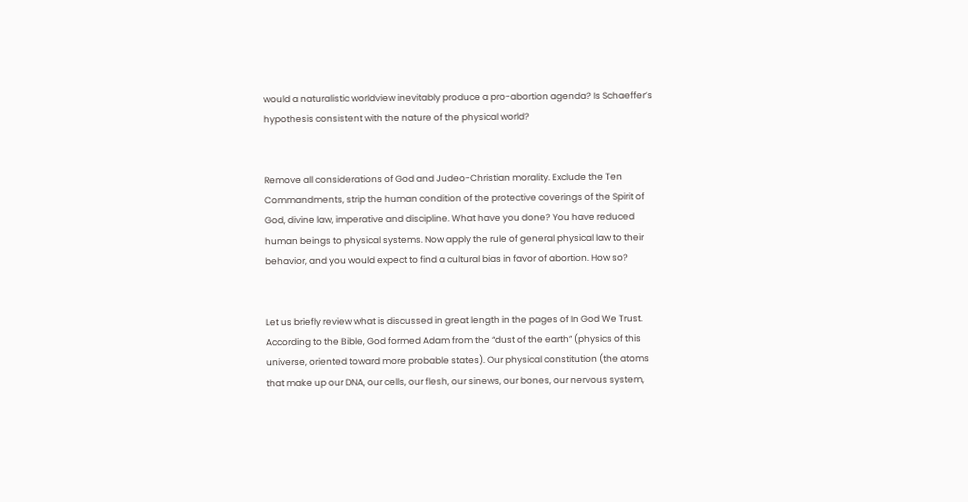would a naturalistic worldview inevitably produce a pro-abortion agenda? Is Schaeffer’s hypothesis consistent with the nature of the physical world?


Remove all considerations of God and Judeo-Christian morality. Exclude the Ten Commandments, strip the human condition of the protective coverings of the Spirit of God, divine law, imperative and discipline. What have you done? You have reduced human beings to physical systems. Now apply the rule of general physical law to their behavior, and you would expect to find a cultural bias in favor of abortion. How so?


Let us briefly review what is discussed in great length in the pages of In God We Trust. According to the Bible, God formed Adam from the “dust of the earth” (physics of this universe, oriented toward more probable states). Our physical constitution (the atoms that make up our DNA, our cells, our flesh, our sinews, our bones, our nervous system,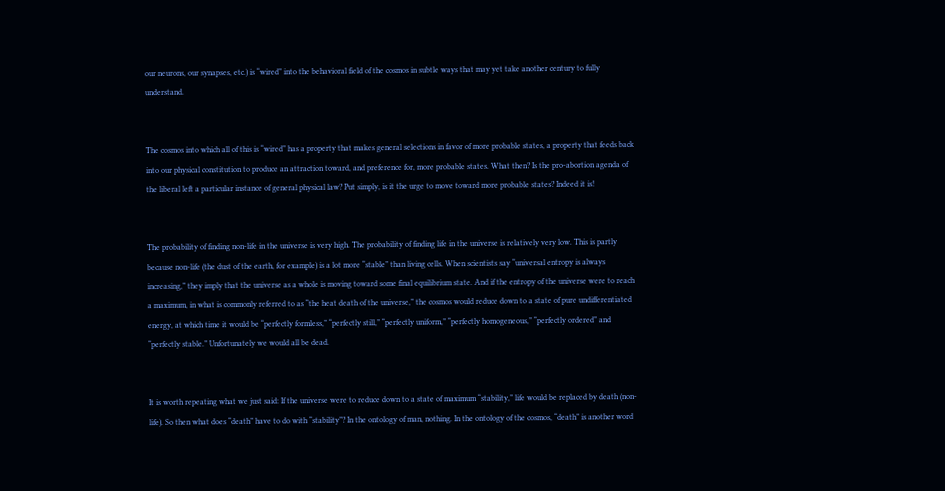our neurons, our synapses, etc.) is “wired” into the behavioral field of the cosmos in subtle ways that may yet take another century to fully understand.


The cosmos into which all of this is “wired” has a property that makes general selections in favor of more probable states, a property that feeds back into our physical constitution to produce an attraction toward, and preference for, more probable states. What then? Is the pro-abortion agenda of the liberal left a particular instance of general physical law? Put simply, is it the urge to move toward more probable states? Indeed it is!


The probability of finding non-life in the universe is very high. The probability of finding life in the universe is relatively very low. This is partly because non-life (the dust of the earth, for example) is a lot more “stable” than living cells. When scientists say “universal entropy is always increasing,” they imply that the universe as a whole is moving toward some final equilibrium state. And if the entropy of the universe were to reach a maximum, in what is commonly referred to as “the heat death of the universe,” the cosmos would reduce down to a state of pure undifferentiated energy, at which time it would be “perfectly formless,” “perfectly still,” “perfectly uniform,” “perfectly homogeneous,” “perfectly ordered” and “perfectly stable.” Unfortunately we would all be dead.


It is worth repeating what we just said: If the universe were to reduce down to a state of maximum “stability,” life would be replaced by death (non-life). So then what does “death” have to do with “stability”? In the ontology of man, nothing. In the ontology of the cosmos, “death” is another word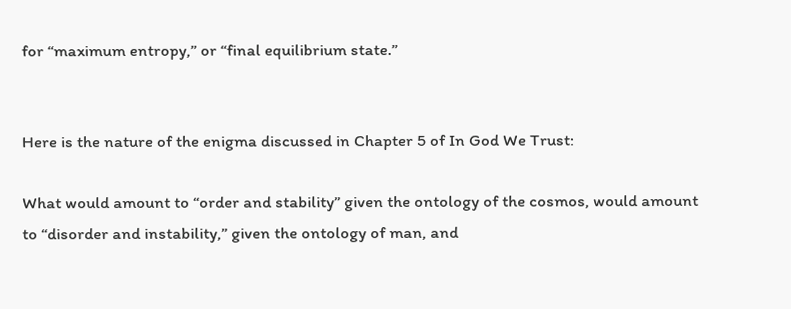for “maximum entropy,” or “final equilibrium state.”


Here is the nature of the enigma discussed in Chapter 5 of In God We Trust:

What would amount to “order and stability” given the ontology of the cosmos, would amount to “disorder and instability,” given the ontology of man, and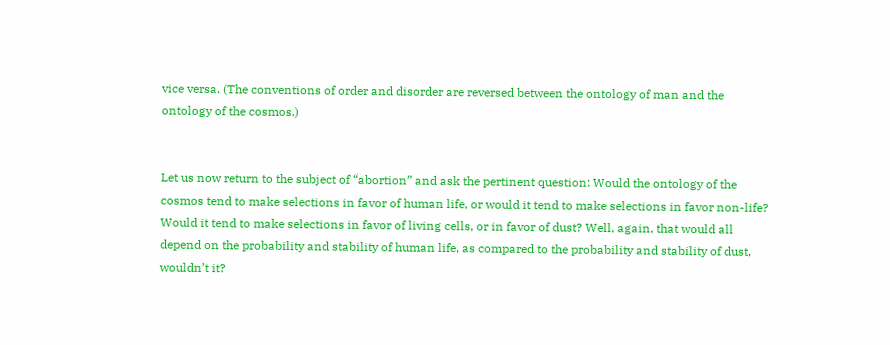vice versa. (The conventions of order and disorder are reversed between the ontology of man and the ontology of the cosmos.)


Let us now return to the subject of “abortion” and ask the pertinent question: Would the ontology of the cosmos tend to make selections in favor of human life, or would it tend to make selections in favor non-life? Would it tend to make selections in favor of living cells, or in favor of dust? Well, again, that would all depend on the probability and stability of human life, as compared to the probability and stability of dust, wouldn’t it?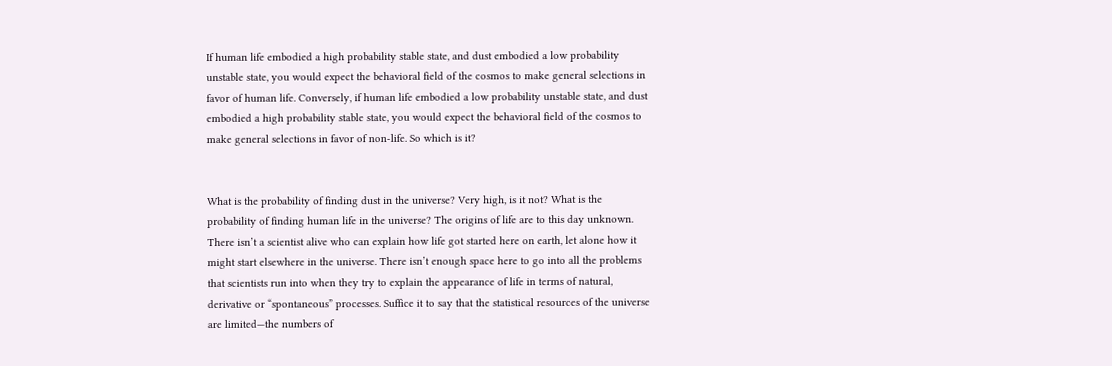If human life embodied a high probability stable state, and dust embodied a low probability unstable state, you would expect the behavioral field of the cosmos to make general selections in favor of human life. Conversely, if human life embodied a low probability unstable state, and dust embodied a high probability stable state, you would expect the behavioral field of the cosmos to make general selections in favor of non-life. So which is it?


What is the probability of finding dust in the universe? Very high, is it not? What is the probability of finding human life in the universe? The origins of life are to this day unknown. There isn’t a scientist alive who can explain how life got started here on earth, let alone how it might start elsewhere in the universe. There isn’t enough space here to go into all the problems that scientists run into when they try to explain the appearance of life in terms of natural, derivative or “spontaneous” processes. Suffice it to say that the statistical resources of the universe are limited—the numbers of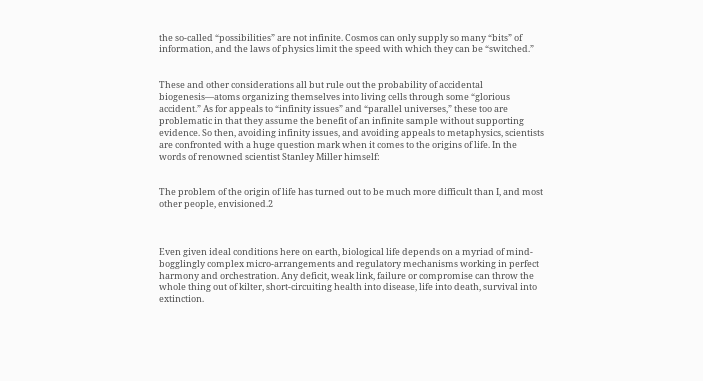the so-called “possibilities” are not infinite. Cosmos can only supply so many “bits” of information, and the laws of physics limit the speed with which they can be “switched.”


These and other considerations all but rule out the probability of accidental biogenesis—atoms organizing themselves into living cells through some “glorious accident.” As for appeals to “infinity issues” and “parallel universes,” these too are problematic in that they assume the benefit of an infinite sample without supporting evidence. So then, avoiding infinity issues, and avoiding appeals to metaphysics, scientists are confronted with a huge question mark when it comes to the origins of life. In the words of renowned scientist Stanley Miller himself:


The problem of the origin of life has turned out to be much more difficult than I, and most other people, envisioned.2



Even given ideal conditions here on earth, biological life depends on a myriad of mind-bogglingly complex micro-arrangements and regulatory mechanisms working in perfect harmony and orchestration. Any deficit, weak link, failure or compromise can throw the whole thing out of kilter, short-circuiting health into disease, life into death, survival into extinction.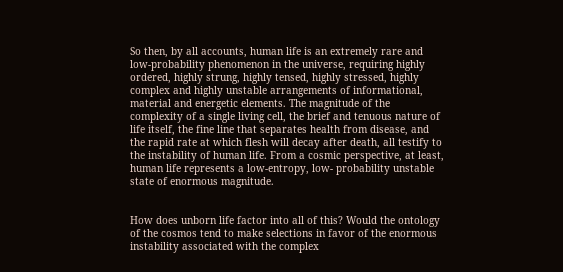So then, by all accounts, human life is an extremely rare and low-probability phenomenon in the universe, requiring highly ordered, highly strung, highly tensed, highly stressed, highly complex and highly unstable arrangements of informational, material and energetic elements. The magnitude of the complexity of a single living cell, the brief and tenuous nature of life itself, the fine line that separates health from disease, and the rapid rate at which flesh will decay after death, all testify to the instability of human life. From a cosmic perspective, at least, human life represents a low-entropy, low- probability unstable state of enormous magnitude.


How does unborn life factor into all of this? Would the ontology of the cosmos tend to make selections in favor of the enormous instability associated with the complex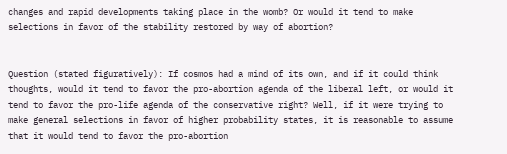changes and rapid developments taking place in the womb? Or would it tend to make selections in favor of the stability restored by way of abortion?


Question (stated figuratively): If cosmos had a mind of its own, and if it could think thoughts, would it tend to favor the pro-abortion agenda of the liberal left, or would it tend to favor the pro-life agenda of the conservative right? Well, if it were trying to make general selections in favor of higher probability states, it is reasonable to assume that it would tend to favor the pro-abortion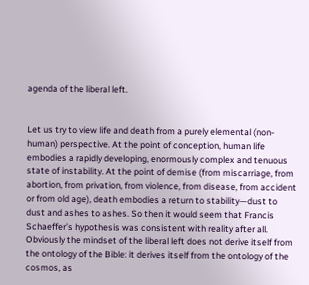agenda of the liberal left.


Let us try to view life and death from a purely elemental (non-human) perspective. At the point of conception, human life embodies a rapidly developing, enormously complex and tenuous state of instability. At the point of demise (from miscarriage, from abortion, from privation, from violence, from disease, from accident or from old age), death embodies a return to stability—dust to dust and ashes to ashes. So then it would seem that Francis Schaeffer’s hypothesis was consistent with reality after all. Obviously the mindset of the liberal left does not derive itself from the ontology of the Bible: it derives itself from the ontology of the cosmos, as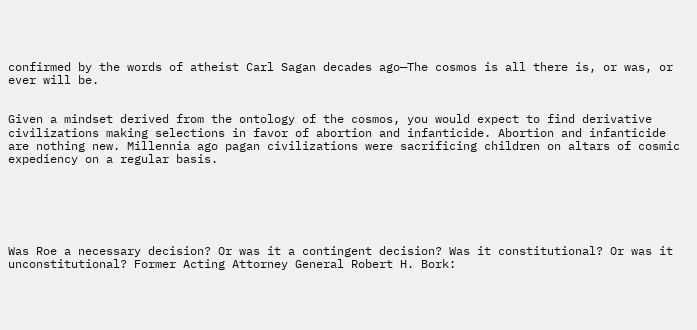confirmed by the words of atheist Carl Sagan decades ago—The cosmos is all there is, or was, or ever will be.


Given a mindset derived from the ontology of the cosmos, you would expect to find derivative civilizations making selections in favor of abortion and infanticide. Abortion and infanticide are nothing new. Millennia ago pagan civilizations were sacrificing children on altars of cosmic expediency on a regular basis.






Was Roe a necessary decision? Or was it a contingent decision? Was it constitutional? Or was it unconstitutional? Former Acting Attorney General Robert H. Bork: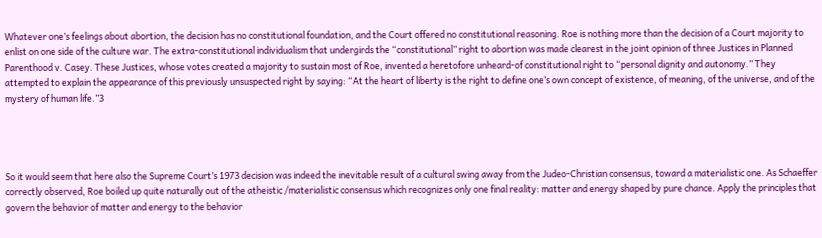Whatever one’s feelings about abortion, the decision has no constitutional foundation, and the Court offered no constitutional reasoning. Roe is nothing more than the decision of a Court majority to enlist on one side of the culture war. The extra-constitutional individualism that undergirds the “constitutional” right to abortion was made clearest in the joint opinion of three Justices in Planned Parenthood v. Casey. These Justices, whose votes created a majority to sustain most of Roe, invented a heretofore unheard-of constitutional right to “personal dignity and autonomy.” They attempted to explain the appearance of this previously unsuspected right by saying: “At the heart of liberty is the right to define one’s own concept of existence, of meaning, of the universe, and of the mystery of human life.”3




So it would seem that here also the Supreme Court’s 1973 decision was indeed the inevitable result of a cultural swing away from the Judeo-Christian consensus, toward a materialistic one. As Schaeffer correctly observed, Roe boiled up quite naturally out of the atheistic /materialistic consensus which recognizes only one final reality: matter and energy shaped by pure chance. Apply the principles that govern the behavior of matter and energy to the behavior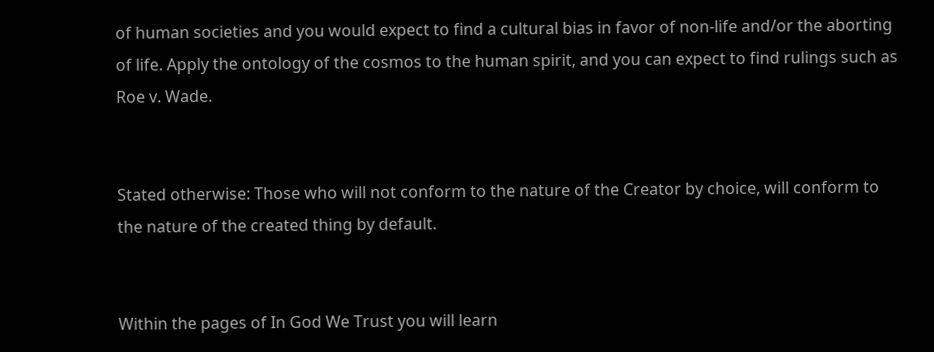of human societies and you would expect to find a cultural bias in favor of non-life and/or the aborting of life. Apply the ontology of the cosmos to the human spirit, and you can expect to find rulings such as Roe v. Wade.


Stated otherwise: Those who will not conform to the nature of the Creator by choice, will conform to the nature of the created thing by default.


Within the pages of In God We Trust you will learn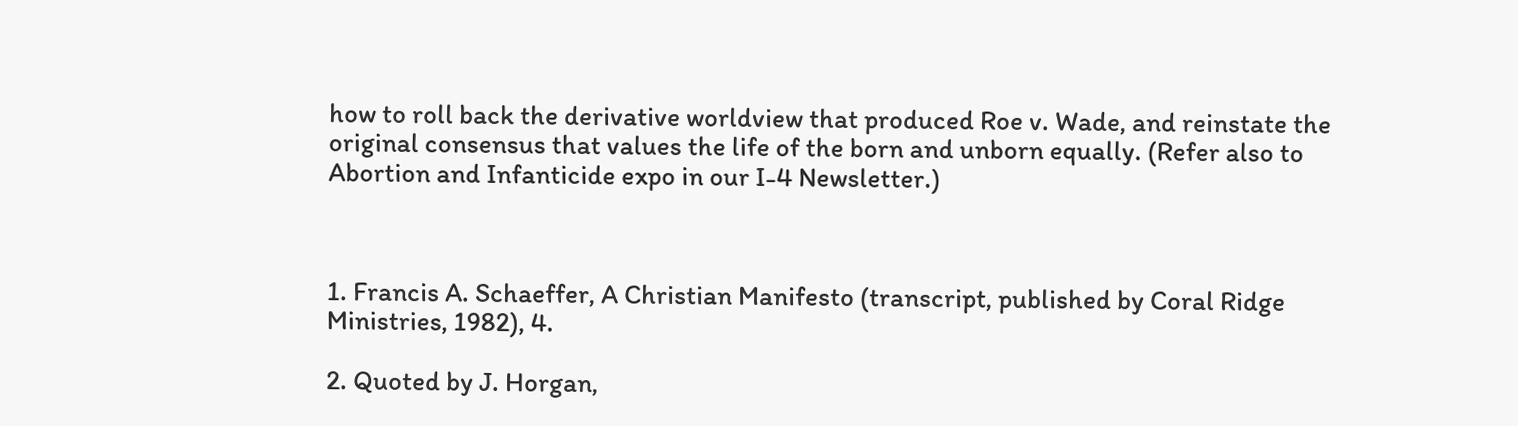how to roll back the derivative worldview that produced Roe v. Wade, and reinstate the original consensus that values the life of the born and unborn equally. (Refer also to Abortion and Infanticide expo in our I-4 Newsletter.)



1. Francis A. Schaeffer, A Christian Manifesto (transcript, published by Coral Ridge Ministries, 1982), 4.

2. Quoted by J. Horgan,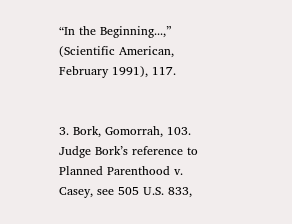“In the Beginning...,” (Scientific American, February 1991), 117.


3. Bork, Gomorrah, 103. Judge Bork’s reference to Planned Parenthood v. Casey, see 505 U.S. 833,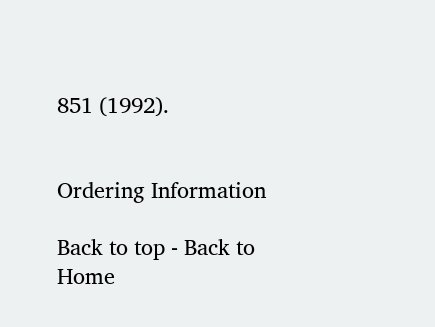851 (1992).


Ordering Information

Back to top - Back to Home